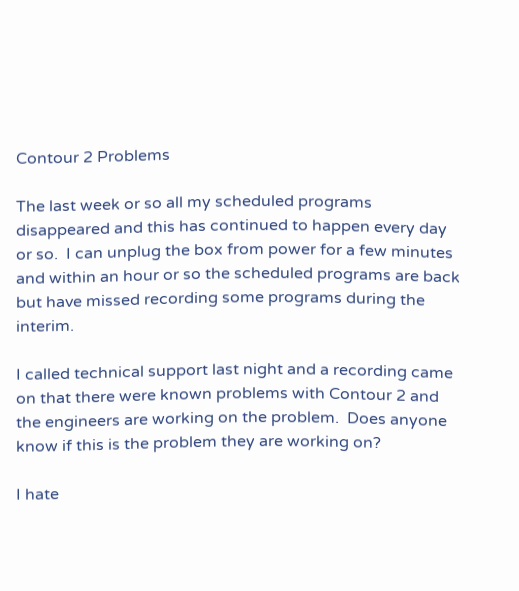Contour 2 Problems

The last week or so all my scheduled programs disappeared and this has continued to happen every day or so.  I can unplug the box from power for a few minutes and within an hour or so the scheduled programs are back but have missed recording some programs during the interim.

I called technical support last night and a recording came on that there were known problems with Contour 2 and the engineers are working on the problem.  Does anyone know if this is the problem they are working on?

I hate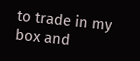to trade in my box and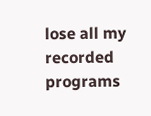lose all my recorded programs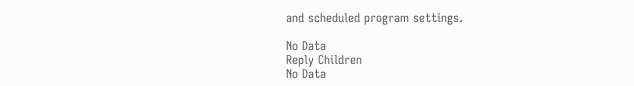and scheduled program settings.

No Data
Reply Children
No Data